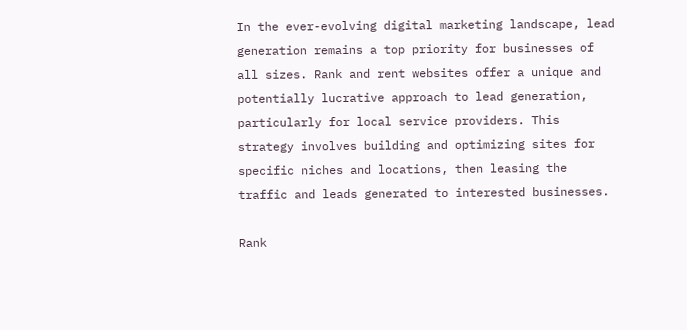In the ever-evolving digital marketing landscape, lead generation remains a top priority for businesses of all sizes. Rank and rent websites offer a unique and potentially lucrative approach to lead generation, particularly for local service providers. This strategy involves building and optimizing sites for specific niches and locations, then leasing the traffic and leads generated to interested businesses.

Rank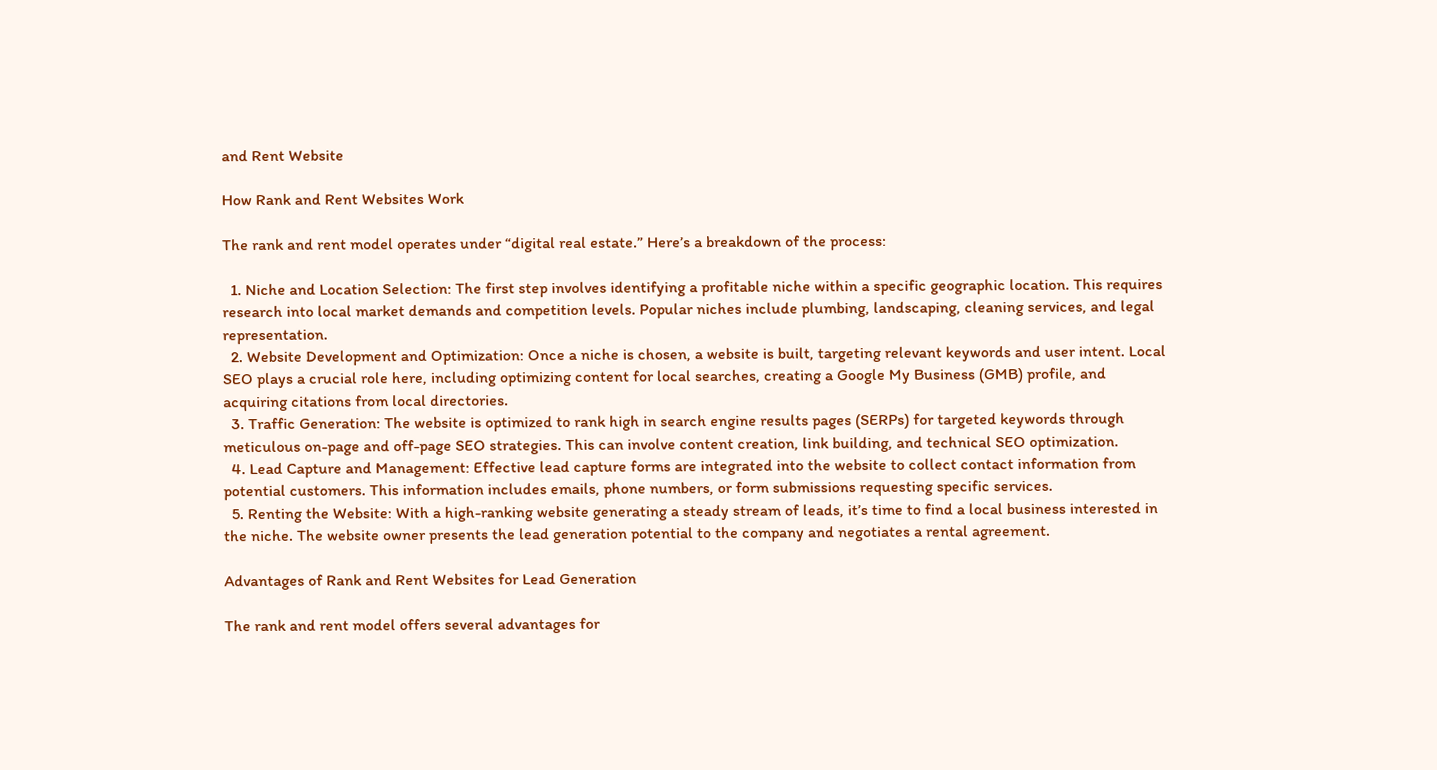and Rent Website

How Rank and Rent Websites Work

The rank and rent model operates under “digital real estate.” Here’s a breakdown of the process:

  1. Niche and Location Selection: The first step involves identifying a profitable niche within a specific geographic location. This requires research into local market demands and competition levels. Popular niches include plumbing, landscaping, cleaning services, and legal representation.
  2. Website Development and Optimization: Once a niche is chosen, a website is built, targeting relevant keywords and user intent. Local SEO plays a crucial role here, including optimizing content for local searches, creating a Google My Business (GMB) profile, and acquiring citations from local directories.
  3. Traffic Generation: The website is optimized to rank high in search engine results pages (SERPs) for targeted keywords through meticulous on-page and off-page SEO strategies. This can involve content creation, link building, and technical SEO optimization.
  4. Lead Capture and Management: Effective lead capture forms are integrated into the website to collect contact information from potential customers. This information includes emails, phone numbers, or form submissions requesting specific services.
  5. Renting the Website: With a high-ranking website generating a steady stream of leads, it’s time to find a local business interested in the niche. The website owner presents the lead generation potential to the company and negotiates a rental agreement.

Advantages of Rank and Rent Websites for Lead Generation

The rank and rent model offers several advantages for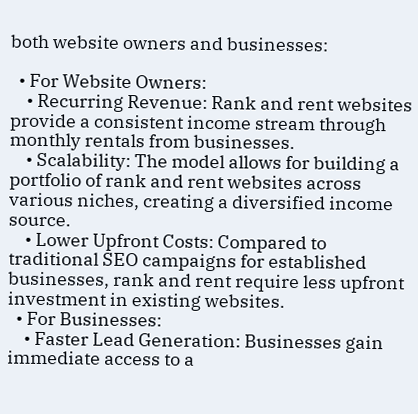both website owners and businesses:

  • For Website Owners:
    • Recurring Revenue: Rank and rent websites provide a consistent income stream through monthly rentals from businesses.
    • Scalability: The model allows for building a portfolio of rank and rent websites across various niches, creating a diversified income source.
    • Lower Upfront Costs: Compared to traditional SEO campaigns for established businesses, rank and rent require less upfront investment in existing websites.
  • For Businesses:
    • Faster Lead Generation: Businesses gain immediate access to a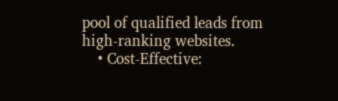pool of qualified leads from high-ranking websites.
    • Cost-Effective: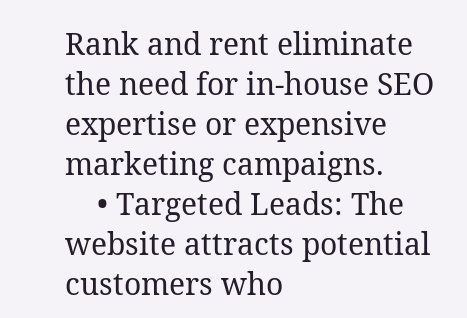Rank and rent eliminate the need for in-house SEO expertise or expensive marketing campaigns.
    • Targeted Leads: The website attracts potential customers who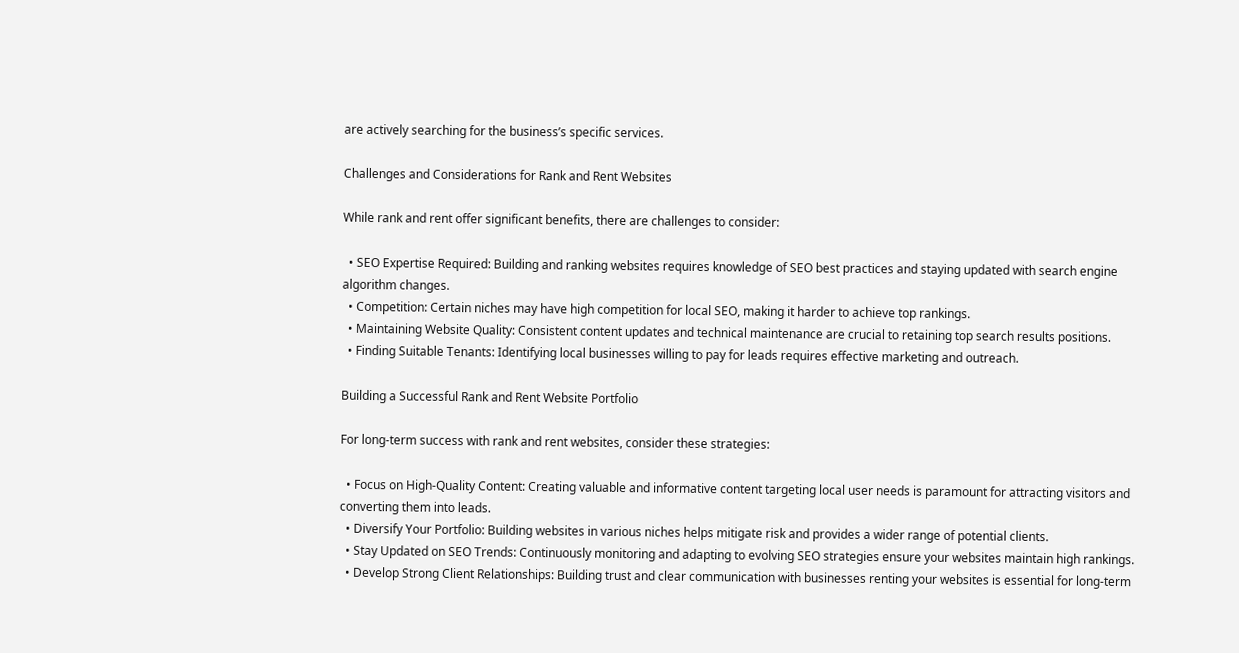are actively searching for the business’s specific services.

Challenges and Considerations for Rank and Rent Websites

While rank and rent offer significant benefits, there are challenges to consider:

  • SEO Expertise Required: Building and ranking websites requires knowledge of SEO best practices and staying updated with search engine algorithm changes.
  • Competition: Certain niches may have high competition for local SEO, making it harder to achieve top rankings.
  • Maintaining Website Quality: Consistent content updates and technical maintenance are crucial to retaining top search results positions.
  • Finding Suitable Tenants: Identifying local businesses willing to pay for leads requires effective marketing and outreach.

Building a Successful Rank and Rent Website Portfolio

For long-term success with rank and rent websites, consider these strategies:

  • Focus on High-Quality Content: Creating valuable and informative content targeting local user needs is paramount for attracting visitors and converting them into leads.
  • Diversify Your Portfolio: Building websites in various niches helps mitigate risk and provides a wider range of potential clients.
  • Stay Updated on SEO Trends: Continuously monitoring and adapting to evolving SEO strategies ensure your websites maintain high rankings.
  • Develop Strong Client Relationships: Building trust and clear communication with businesses renting your websites is essential for long-term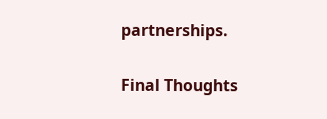partnerships.

Final Thoughts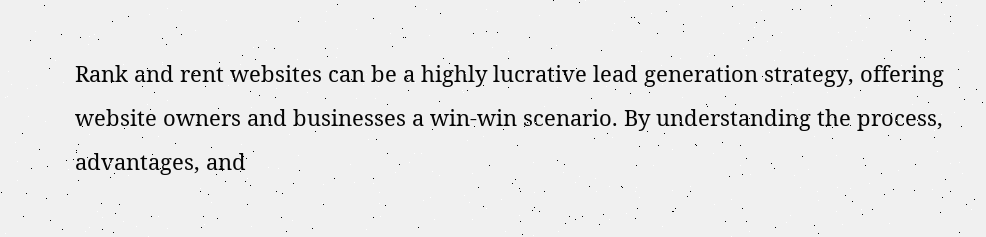Rank and rent websites can be a highly lucrative lead generation strategy, offering website owners and businesses a win-win scenario. By understanding the process, advantages, and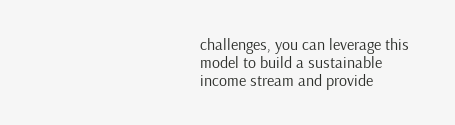challenges, you can leverage this model to build a sustainable income stream and provide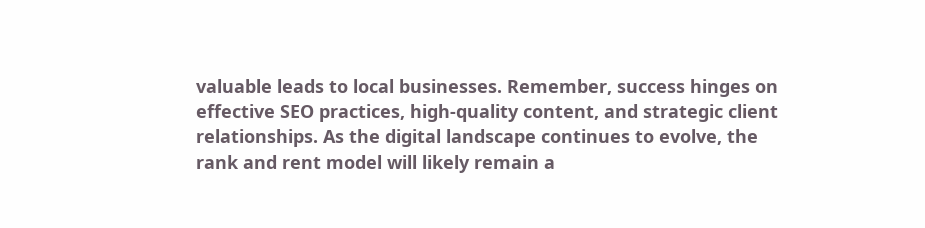valuable leads to local businesses. Remember, success hinges on effective SEO practices, high-quality content, and strategic client relationships. As the digital landscape continues to evolve, the rank and rent model will likely remain a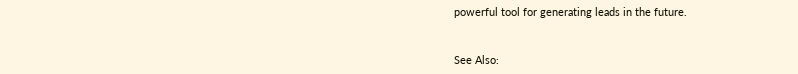powerful tool for generating leads in the future.


See Also: